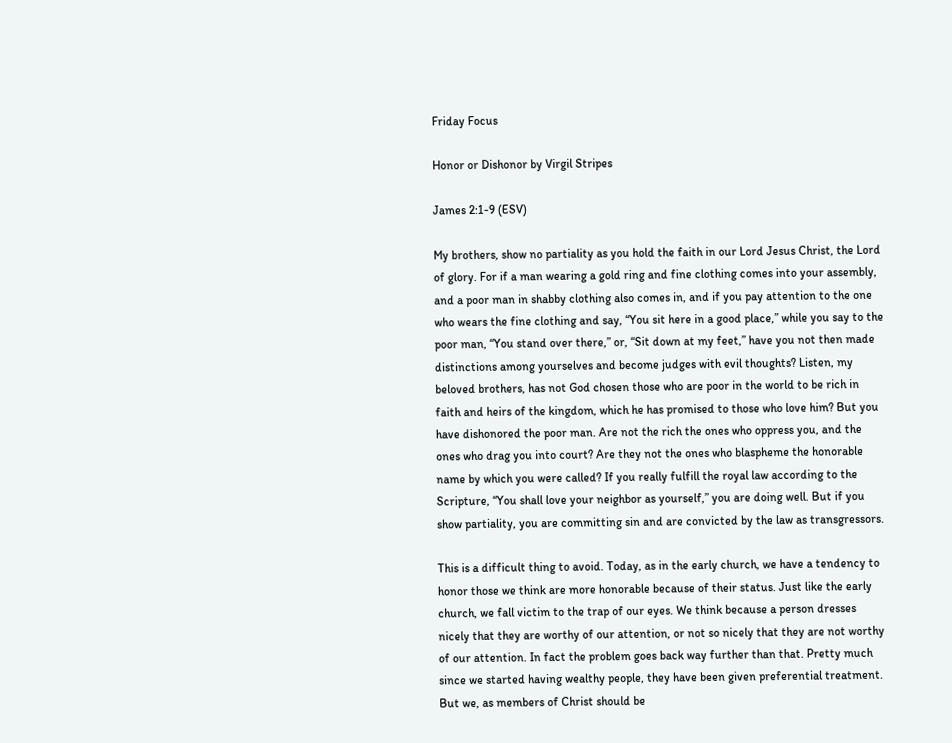Friday Focus

Honor or Dishonor by Virgil Stripes

James 2:1-9 (ESV)

My brothers, show no partiality as you hold the faith in our Lord Jesus Christ, the Lord of glory. For if a man wearing a gold ring and fine clothing comes into your assembly, and a poor man in shabby clothing also comes in, and if you pay attention to the one who wears the fine clothing and say, “You sit here in a good place,” while you say to the poor man, “You stand over there,” or, “Sit down at my feet,” have you not then made distinctions among yourselves and become judges with evil thoughts? Listen, my beloved brothers, has not God chosen those who are poor in the world to be rich in faith and heirs of the kingdom, which he has promised to those who love him? But you have dishonored the poor man. Are not the rich the ones who oppress you, and the ones who drag you into court? Are they not the ones who blaspheme the honorable name by which you were called? If you really fulfill the royal law according to the Scripture, “You shall love your neighbor as yourself,” you are doing well. But if you show partiality, you are committing sin and are convicted by the law as transgressors.

This is a difficult thing to avoid. Today, as in the early church, we have a tendency to honor those we think are more honorable because of their status. Just like the early church, we fall victim to the trap of our eyes. We think because a person dresses nicely that they are worthy of our attention, or not so nicely that they are not worthy of our attention. In fact the problem goes back way further than that. Pretty much since we started having wealthy people, they have been given preferential treatment. But we, as members of Christ should be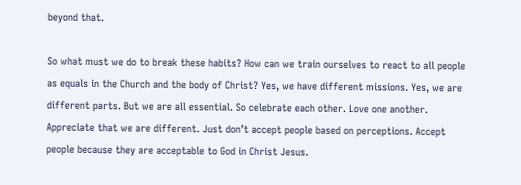beyond that.

So what must we do to break these habits? How can we train ourselves to react to all people as equals in the Church and the body of Christ? Yes, we have different missions. Yes, we are different parts. But we are all essential. So celebrate each other. Love one another. Appreciate that we are different. Just don’t accept people based on perceptions. Accept people because they are acceptable to God in Christ Jesus.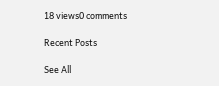18 views0 comments

Recent Posts

See All